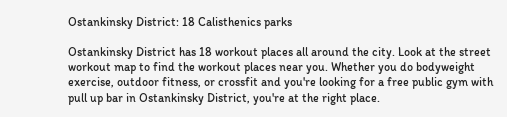Ostankinsky District: 18 Calisthenics parks

Ostankinsky District has 18 workout places all around the city. Look at the street workout map to find the workout places near you. Whether you do bodyweight exercise, outdoor fitness, or crossfit and you're looking for a free public gym with pull up bar in Ostankinsky District, you're at the right place.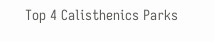Top 4 Calisthenics Parks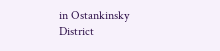in Ostankinsky District